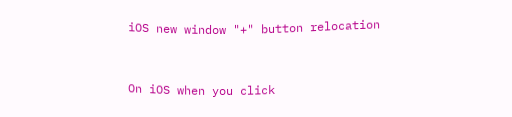iOS new window "+" button relocation


On iOS when you click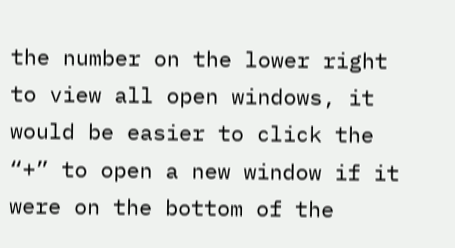the number on the lower right to view all open windows, it would be easier to click the “+” to open a new window if it were on the bottom of the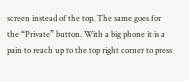screen instead of the top. The same goes for the “Private” button. With a big phone it is a pain to reach up to the top right corner to press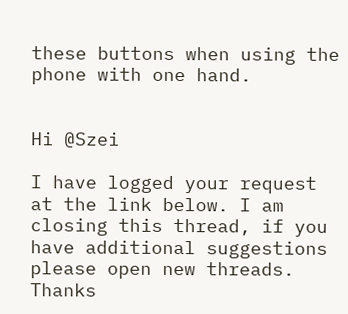these buttons when using the phone with one hand.


Hi @Szei

I have logged your request at the link below. I am closing this thread, if you have additional suggestions please open new threads. Thanks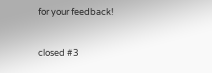for your feedback!


closed #3